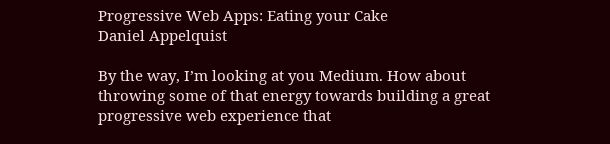Progressive Web Apps: Eating your Cake
Daniel Appelquist

By the way, I’m looking at you Medium. How about throwing some of that energy towards building a great progressive web experience that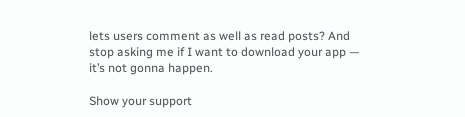lets users comment as well as read posts? And stop asking me if I want to download your app — it’s not gonna happen.

Show your support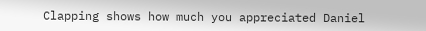Clapping shows how much you appreciated Daniel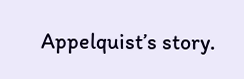Appelquist’s story.